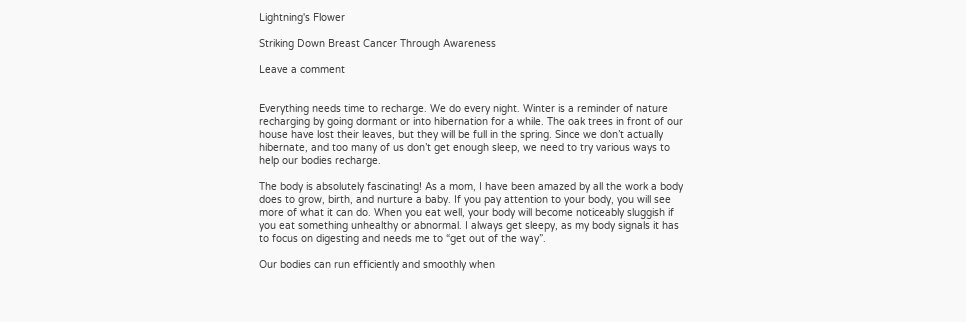Lightning's Flower

Striking Down Breast Cancer Through Awareness

Leave a comment


Everything needs time to recharge. We do every night. Winter is a reminder of nature recharging by going dormant or into hibernation for a while. The oak trees in front of our house have lost their leaves, but they will be full in the spring. Since we don’t actually hibernate, and too many of us don’t get enough sleep, we need to try various ways to help our bodies recharge.

The body is absolutely fascinating! As a mom, I have been amazed by all the work a body does to grow, birth, and nurture a baby. If you pay attention to your body, you will see more of what it can do. When you eat well, your body will become noticeably sluggish if you eat something unhealthy or abnormal. I always get sleepy, as my body signals it has to focus on digesting and needs me to “get out of the way”.

Our bodies can run efficiently and smoothly when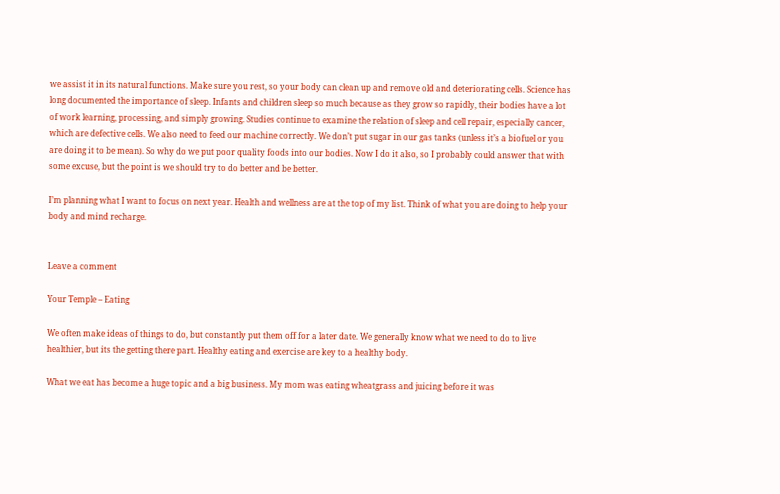we assist it in its natural functions. Make sure you rest, so your body can clean up and remove old and deteriorating cells. Science has long documented the importance of sleep. Infants and children sleep so much because as they grow so rapidly, their bodies have a lot of work learning, processing, and simply growing. Studies continue to examine the relation of sleep and cell repair, especially cancer, which are defective cells. We also need to feed our machine correctly. We don’t put sugar in our gas tanks (unless it’s a biofuel or you are doing it to be mean). So why do we put poor quality foods into our bodies. Now I do it also, so I probably could answer that with some excuse, but the point is we should try to do better and be better.

I’m planning what I want to focus on next year. Health and wellness are at the top of my list. Think of what you are doing to help your body and mind recharge.


Leave a comment

Your Temple – Eating

We often make ideas of things to do, but constantly put them off for a later date. We generally know what we need to do to live healthier, but its the getting there part. Healthy eating and exercise are key to a healthy body.

What we eat has become a huge topic and a big business. My mom was eating wheatgrass and juicing before it was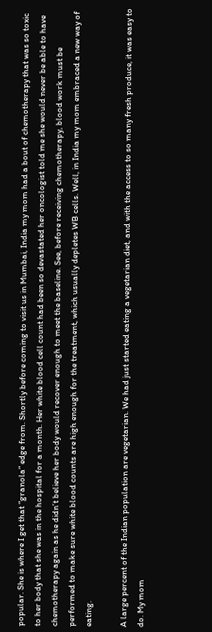popular. She is where I get that “granola” edge from. Shortly before coming to visit us in Mumbai, India my mom had a bout of chemotherapy that was so toxic to her body that she was in the hospital for a month. Her white blood cell count had been so devastated her oncologist told me she would never be able to have chemotherapy again as he didn’t believe her body would recover enough to meet the baseline. See, before receiving chemotherapy, blood work must be performed to make sure white blood counts are high enough for the treatment, which usually depletes WB cells. Well, in India my mom embraced a new way of eating.

A large percent of the Indian population are vegetarian. We had just started eating a vegetarian diet, and with the access to so many fresh produce, it was easy to do. My mom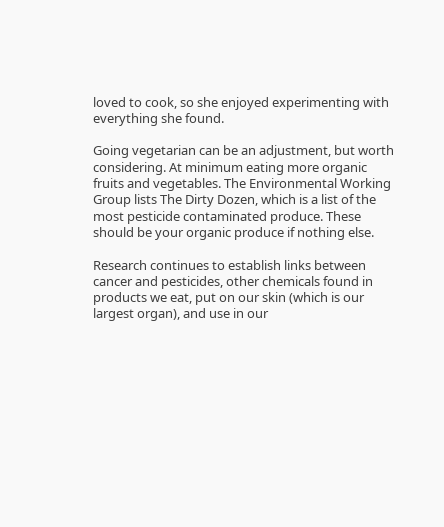loved to cook, so she enjoyed experimenting with everything she found.

Going vegetarian can be an adjustment, but worth considering. At minimum eating more organic fruits and vegetables. The Environmental Working Group lists The Dirty Dozen, which is a list of the most pesticide contaminated produce. These should be your organic produce if nothing else.

Research continues to establish links between cancer and pesticides, other chemicals found in products we eat, put on our skin (which is our largest organ), and use in our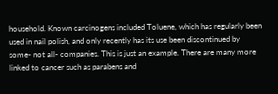household. Known carcinogens included Toluene, which has regularly been used in nail polish, and only recently has its use been discontinued by some- not all- companies. This is just an example. There are many more linked to cancer such as parabens and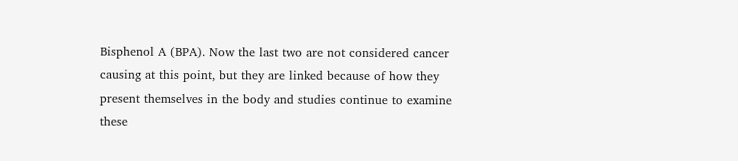Bisphenol A (BPA). Now the last two are not considered cancer causing at this point, but they are linked because of how they present themselves in the body and studies continue to examine these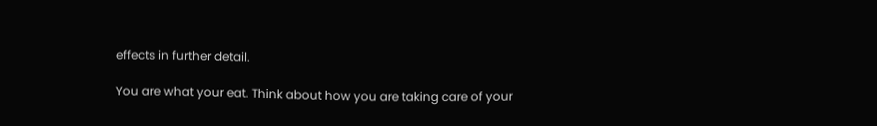effects in further detail.

You are what your eat. Think about how you are taking care of your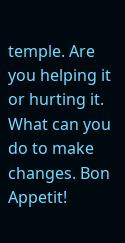temple. Are you helping it or hurting it. What can you do to make changes. Bon Appetit!